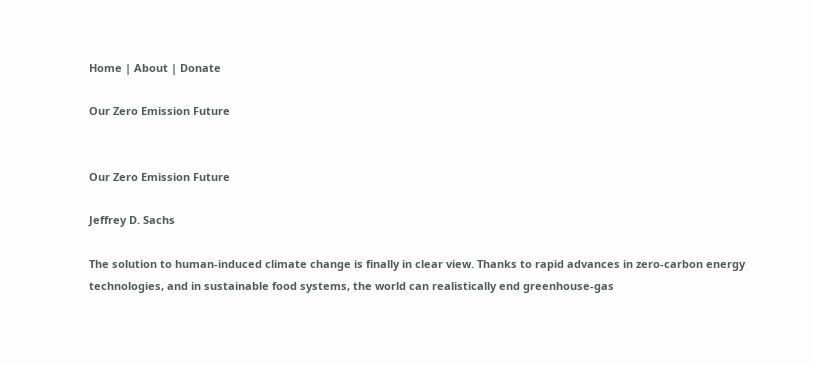Home | About | Donate

Our Zero Emission Future


Our Zero Emission Future

Jeffrey D. Sachs

The solution to human-induced climate change is finally in clear view. Thanks to rapid advances in zero-carbon energy technologies, and in sustainable food systems, the world can realistically end greenhouse-gas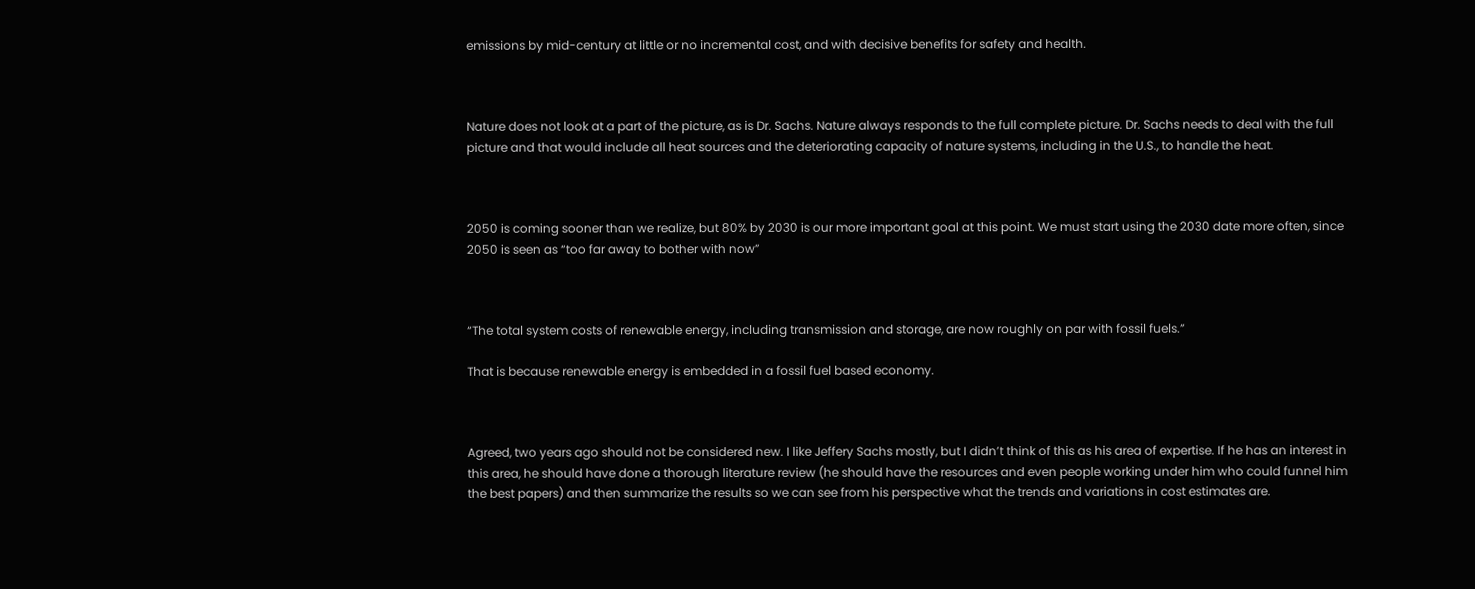emissions by mid-century at little or no incremental cost, and with decisive benefits for safety and health.



Nature does not look at a part of the picture, as is Dr. Sachs. Nature always responds to the full complete picture. Dr. Sachs needs to deal with the full picture and that would include all heat sources and the deteriorating capacity of nature systems, including in the U.S., to handle the heat.



2050 is coming sooner than we realize, but 80% by 2030 is our more important goal at this point. We must start using the 2030 date more often, since 2050 is seen as “too far away to bother with now”



“The total system costs of renewable energy, including transmission and storage, are now roughly on par with fossil fuels.”

That is because renewable energy is embedded in a fossil fuel based economy.



Agreed, two years ago should not be considered new. I like Jeffery Sachs mostly, but I didn’t think of this as his area of expertise. If he has an interest in this area, he should have done a thorough literature review (he should have the resources and even people working under him who could funnel him the best papers) and then summarize the results so we can see from his perspective what the trends and variations in cost estimates are.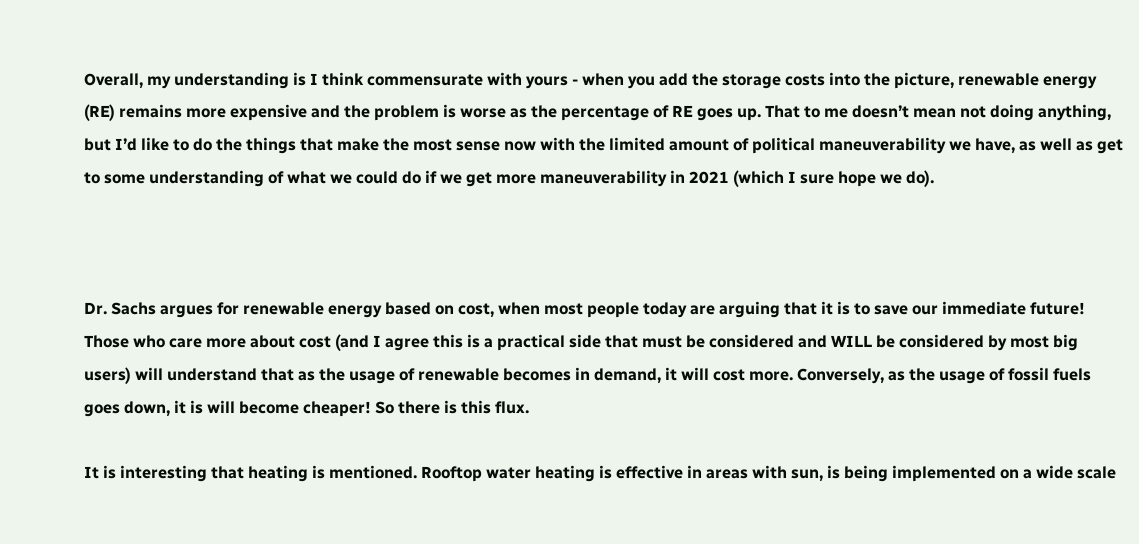Overall, my understanding is I think commensurate with yours - when you add the storage costs into the picture, renewable energy (RE) remains more expensive and the problem is worse as the percentage of RE goes up. That to me doesn’t mean not doing anything, but I’d like to do the things that make the most sense now with the limited amount of political maneuverability we have, as well as get to some understanding of what we could do if we get more maneuverability in 2021 (which I sure hope we do).



Dr. Sachs argues for renewable energy based on cost, when most people today are arguing that it is to save our immediate future!
Those who care more about cost (and I agree this is a practical side that must be considered and WILL be considered by most big users) will understand that as the usage of renewable becomes in demand, it will cost more. Conversely, as the usage of fossil fuels goes down, it is will become cheaper! So there is this flux.

It is interesting that heating is mentioned. Rooftop water heating is effective in areas with sun, is being implemented on a wide scale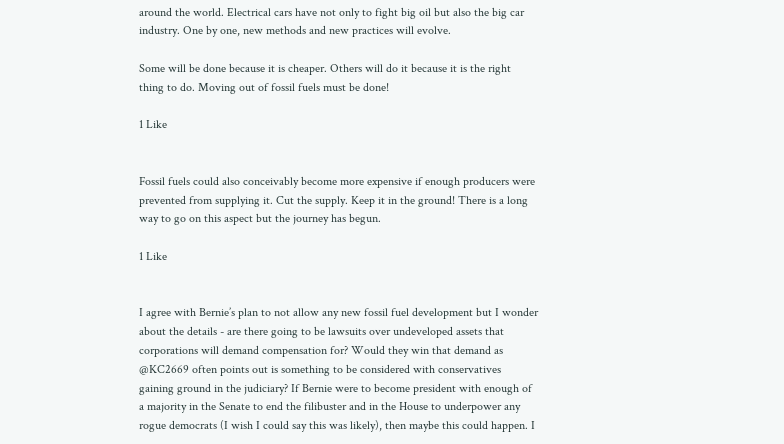around the world. Electrical cars have not only to fight big oil but also the big car industry. One by one, new methods and new practices will evolve.

Some will be done because it is cheaper. Others will do it because it is the right thing to do. Moving out of fossil fuels must be done!

1 Like


Fossil fuels could also conceivably become more expensive if enough producers were prevented from supplying it. Cut the supply. Keep it in the ground! There is a long way to go on this aspect but the journey has begun.

1 Like


I agree with Bernie’s plan to not allow any new fossil fuel development but I wonder about the details - are there going to be lawsuits over undeveloped assets that corporations will demand compensation for? Would they win that demand as @KC2669 often points out is something to be considered with conservatives gaining ground in the judiciary? If Bernie were to become president with enough of a majority in the Senate to end the filibuster and in the House to underpower any rogue democrats (I wish I could say this was likely), then maybe this could happen. I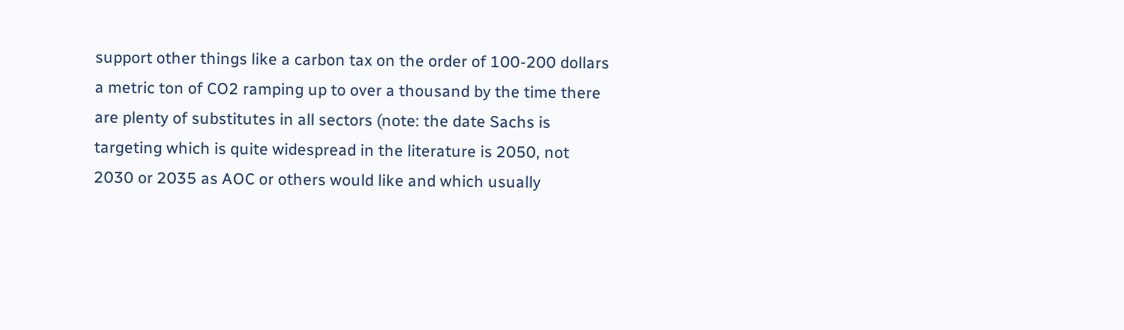support other things like a carbon tax on the order of 100-200 dollars a metric ton of CO2 ramping up to over a thousand by the time there are plenty of substitutes in all sectors (note: the date Sachs is targeting which is quite widespread in the literature is 2050, not 2030 or 2035 as AOC or others would like and which usually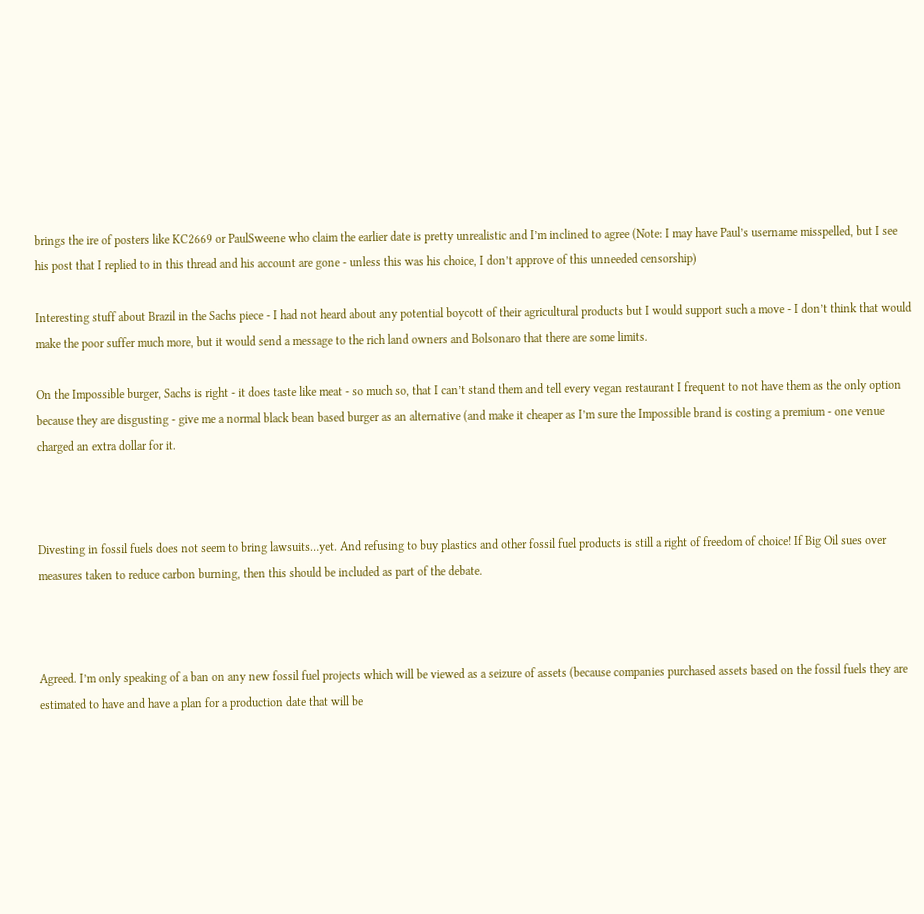brings the ire of posters like KC2669 or PaulSweene who claim the earlier date is pretty unrealistic and I’m inclined to agree (Note: I may have Paul’s username misspelled, but I see his post that I replied to in this thread and his account are gone - unless this was his choice, I don’t approve of this unneeded censorship)

Interesting stuff about Brazil in the Sachs piece - I had not heard about any potential boycott of their agricultural products but I would support such a move - I don’t think that would make the poor suffer much more, but it would send a message to the rich land owners and Bolsonaro that there are some limits.

On the Impossible burger, Sachs is right - it does taste like meat - so much so, that I can’t stand them and tell every vegan restaurant I frequent to not have them as the only option because they are disgusting - give me a normal black bean based burger as an alternative (and make it cheaper as I’m sure the Impossible brand is costing a premium - one venue charged an extra dollar for it.



Divesting in fossil fuels does not seem to bring lawsuits…yet. And refusing to buy plastics and other fossil fuel products is still a right of freedom of choice! If Big Oil sues over measures taken to reduce carbon burning, then this should be included as part of the debate.



Agreed. I’m only speaking of a ban on any new fossil fuel projects which will be viewed as a seizure of assets (because companies purchased assets based on the fossil fuels they are estimated to have and have a plan for a production date that will be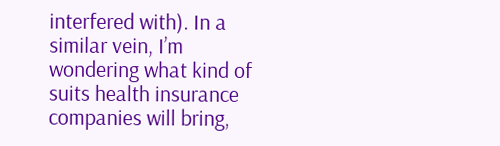interfered with). In a similar vein, I’m wondering what kind of suits health insurance companies will bring,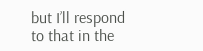but I’ll respond to that in the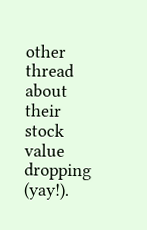other thread about their stock value dropping (yay!).